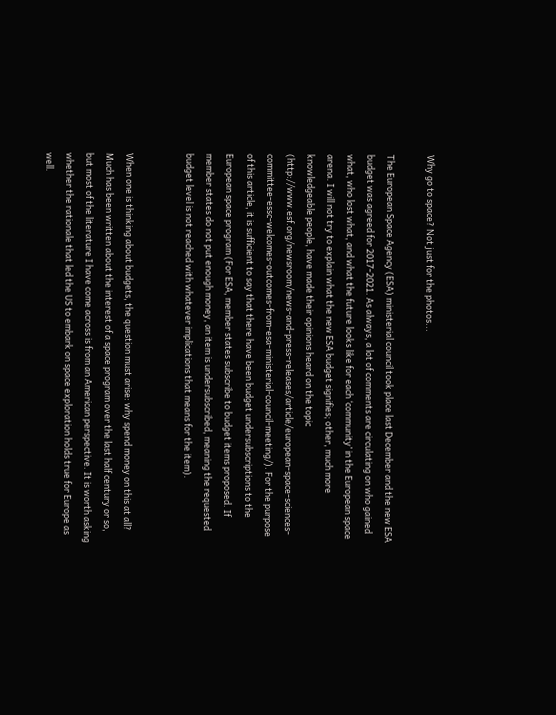Why go to space? Not just for the photos...

The European Space Agency (ESA) ministerial council took place last December and the new ESA budget was agreed for 2017-2021. As always, a lot of comments are circulating on who gained what, who lost what, and what the future looks like for each ‘community’ in the European space arena. I will not try to explain what the new ESA budget signifies; other, much more knowledgeable people, have made their opinions heard on the topic (http://www.esf.org/newsroom/news-and-press-releases/article/european-space-sciences-committee-essc-welcomes-outcomes-from-esa-ministerial-council-meeting/). For the purpose of this article, it is sufficient to say that there have been budget undersubscriptions to the European space program (For ESA, member states subscribe to budget items proposed. If member states do not put enough money, an item is undersubscribed, meaning the requested budget level is not reached with whatever implications that means for the item).


When one is thinking about budgets, the question must arise: why spend money on this at all? Much has been written about the interest of a space program over the last half century or so, but most of the literature I have come across is from an American perspective. It is worth asking whether the rationale that led the US to embark on space exploration holds true for Europe as well.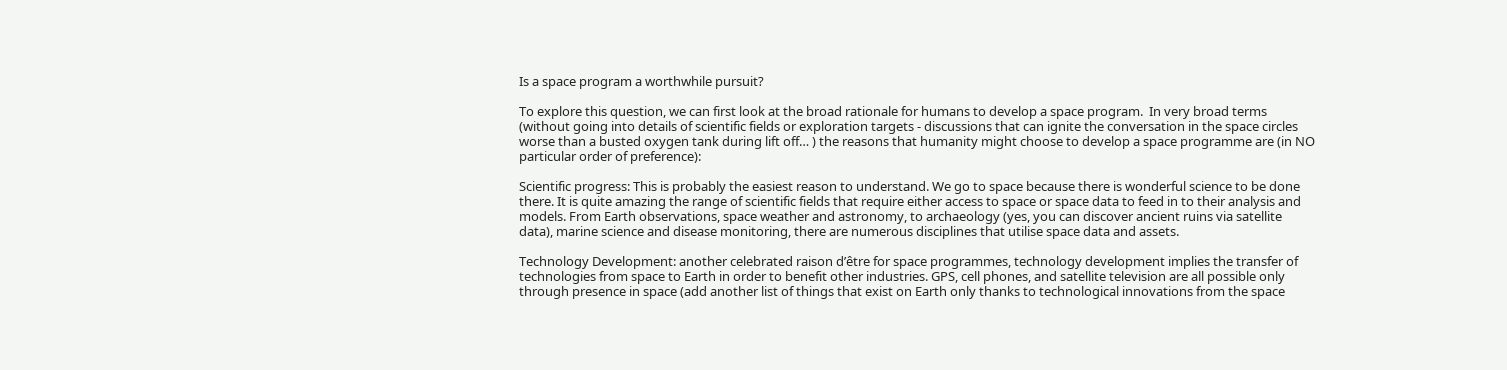Is a space program a worthwhile pursuit?

To explore this question, we can first look at the broad rationale for humans to develop a space program.  In very broad terms (without going into details of scientific fields or exploration targets - discussions that can ignite the conversation in the space circles worse than a busted oxygen tank during lift off… ) the reasons that humanity might choose to develop a space programme are (in NO particular order of preference):

Scientific progress: This is probably the easiest reason to understand. We go to space because there is wonderful science to be done there. It is quite amazing the range of scientific fields that require either access to space or space data to feed in to their analysis and models. From Earth observations, space weather and astronomy, to archaeology (yes, you can discover ancient ruins via satellite data), marine science and disease monitoring, there are numerous disciplines that utilise space data and assets.

Technology Development: another celebrated raison d’être for space programmes, technology development implies the transfer of technologies from space to Earth in order to benefit other industries. GPS, cell phones, and satellite television are all possible only through presence in space (add another list of things that exist on Earth only thanks to technological innovations from the space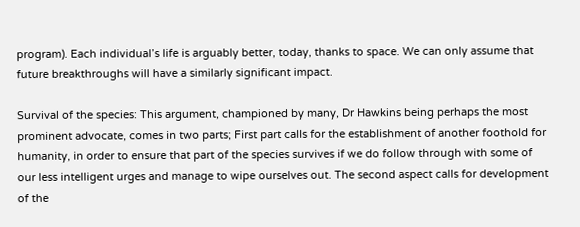program). Each individual’s life is arguably better, today, thanks to space. We can only assume that future breakthroughs will have a similarly significant impact.

Survival of the species: This argument, championed by many, Dr Hawkins being perhaps the most prominent advocate, comes in two parts; First part calls for the establishment of another foothold for humanity, in order to ensure that part of the species survives if we do follow through with some of our less intelligent urges and manage to wipe ourselves out. The second aspect calls for development of the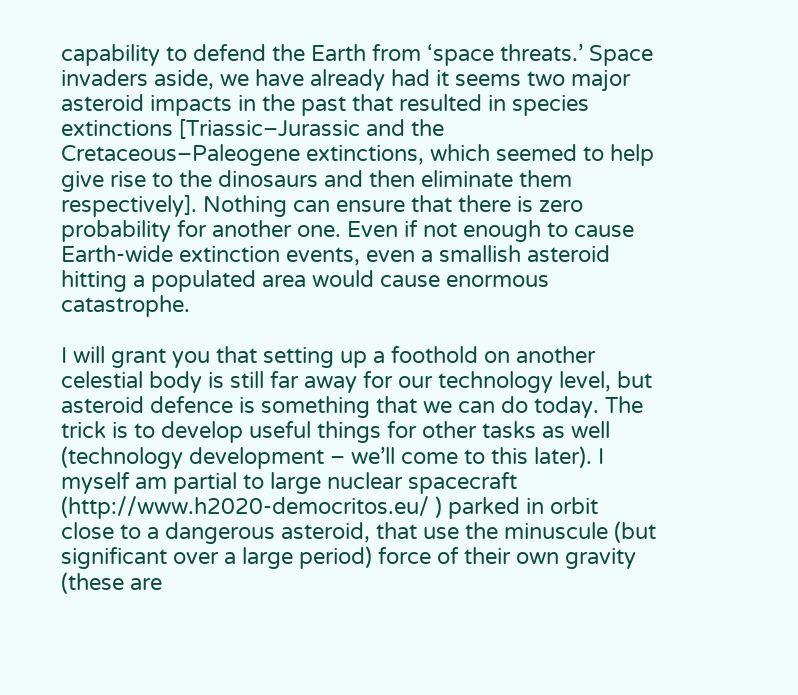capability to defend the Earth from ‘space threats.’ Space invaders aside, we have already had it seems two major asteroid impacts in the past that resulted in species extinctions [Triassic–Jurassic and the Cretaceous–Paleogene extinctions, which seemed to help give rise to the dinosaurs and then eliminate them respectively]. Nothing can ensure that there is zero probability for another one. Even if not enough to cause Earth-wide extinction events, even a smallish asteroid hitting a populated area would cause enormous catastrophe.

I will grant you that setting up a foothold on another celestial body is still far away for our technology level, but asteroid defence is something that we can do today. The trick is to develop useful things for other tasks as well (technology development – we’ll come to this later). I myself am partial to large nuclear spacecraft (http://www.h2020-democritos.eu/ ) parked in orbit close to a dangerous asteroid, that use the minuscule (but significant over a large period) force of their own gravity (these are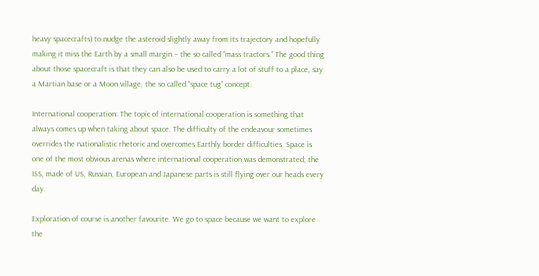heavy spacecrafts) to nudge the asteroid slightly away from its trajectory and hopefully making it miss the Earth by a small margin – the so called “mass tractors.” The good thing about those spacecraft is that they can also be used to carry a lot of stuff to a place, say a Martian base or a Moon village, the so called “space tug” concept.

International cooperation: The topic of international cooperation is something that always comes up when taking about space. The difficulty of the endeavour sometimes overrides the nationalistic rhetoric and overcomes Earthly border difficulties. Space is one of the most obvious arenas where international cooperation was demonstrated; the ISS, made of US, Russian, European and Japanese parts is still flying over our heads every day.

Exploration of course is another favourite. We go to space because we want to explore the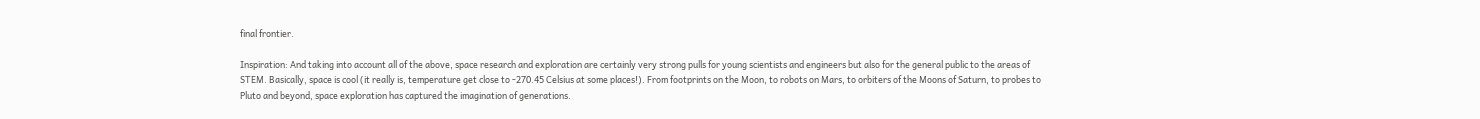final frontier.

Inspiration: And taking into account all of the above, space research and exploration are certainly very strong pulls for young scientists and engineers but also for the general public to the areas of STEM. Basically, space is cool (it really is, temperature get close to -270.45 Celsius at some places!). From footprints on the Moon, to robots on Mars, to orbiters of the Moons of Saturn, to probes to Pluto and beyond, space exploration has captured the imagination of generations.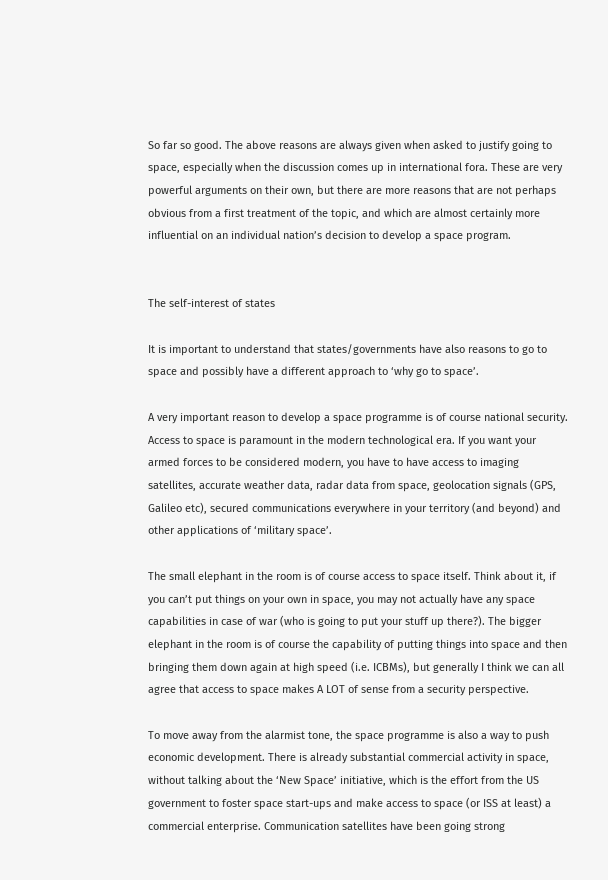So far so good. The above reasons are always given when asked to justify going to space, especially when the discussion comes up in international fora. These are very powerful arguments on their own, but there are more reasons that are not perhaps obvious from a first treatment of the topic, and which are almost certainly more influential on an individual nation’s decision to develop a space program.


The self-interest of states

It is important to understand that states/governments have also reasons to go to space and possibly have a different approach to ‘why go to space’.

A very important reason to develop a space programme is of course national security. Access to space is paramount in the modern technological era. If you want your armed forces to be considered modern, you have to have access to imaging satellites, accurate weather data, radar data from space, geolocation signals (GPS, Galileo etc), secured communications everywhere in your territory (and beyond) and other applications of ‘military space’.

The small elephant in the room is of course access to space itself. Think about it, if you can’t put things on your own in space, you may not actually have any space capabilities in case of war (who is going to put your stuff up there?). The bigger elephant in the room is of course the capability of putting things into space and then bringing them down again at high speed (i.e. ICBMs), but generally I think we can all agree that access to space makes A LOT of sense from a security perspective.

To move away from the alarmist tone, the space programme is also a way to push economic development. There is already substantial commercial activity in space, without talking about the ‘New Space’ initiative, which is the effort from the US government to foster space start-ups and make access to space (or ISS at least) a commercial enterprise. Communication satellites have been going strong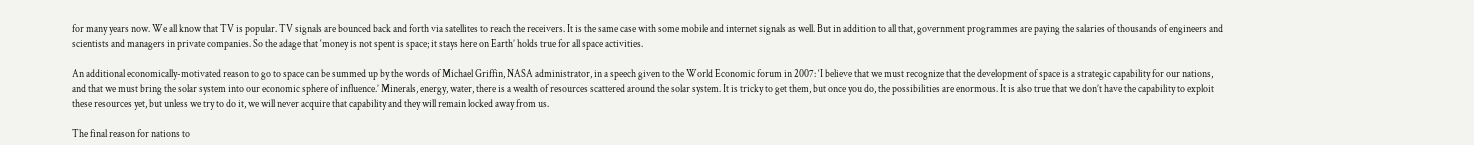for many years now. We all know that TV is popular. TV signals are bounced back and forth via satellites to reach the receivers. It is the same case with some mobile and internet signals as well. But in addition to all that, government programmes are paying the salaries of thousands of engineers and scientists and managers in private companies. So the adage that ‘money is not spent is space; it stays here on Earth’ holds true for all space activities.

An additional economically-motivated reason to go to space can be summed up by the words of Michael Griffin, NASA administrator, in a speech given to the World Economic forum in 2007: ‘I believe that we must recognize that the development of space is a strategic capability for our nations, and that we must bring the solar system into our economic sphere of influence.’ Minerals, energy, water, there is a wealth of resources scattered around the solar system. It is tricky to get them, but once you do, the possibilities are enormous. It is also true that we don’t have the capability to exploit these resources yet, but unless we try to do it, we will never acquire that capability and they will remain locked away from us.

The final reason for nations to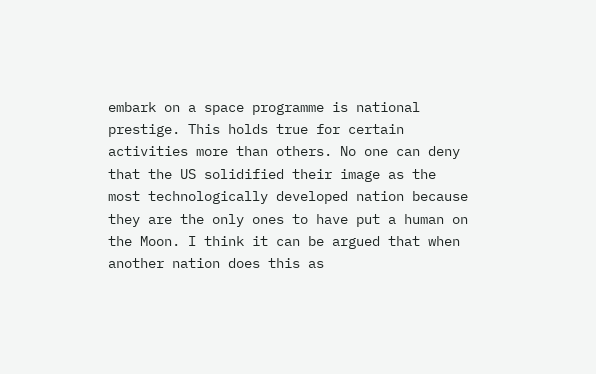embark on a space programme is national prestige. This holds true for certain activities more than others. No one can deny that the US solidified their image as the most technologically developed nation because they are the only ones to have put a human on the Moon. I think it can be argued that when another nation does this as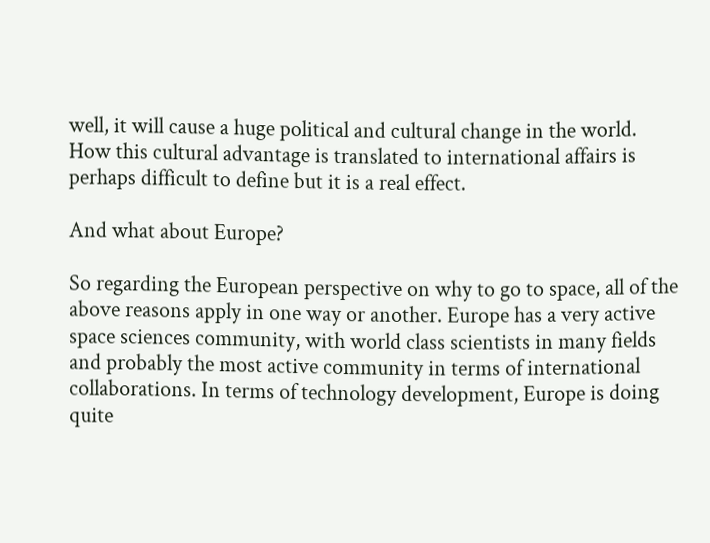well, it will cause a huge political and cultural change in the world. How this cultural advantage is translated to international affairs is perhaps difficult to define but it is a real effect.

And what about Europe?

So regarding the European perspective on why to go to space, all of the above reasons apply in one way or another. Europe has a very active space sciences community, with world class scientists in many fields and probably the most active community in terms of international collaborations. In terms of technology development, Europe is doing quite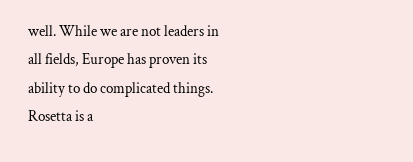well. While we are not leaders in all fields, Europe has proven its ability to do complicated things. Rosetta is a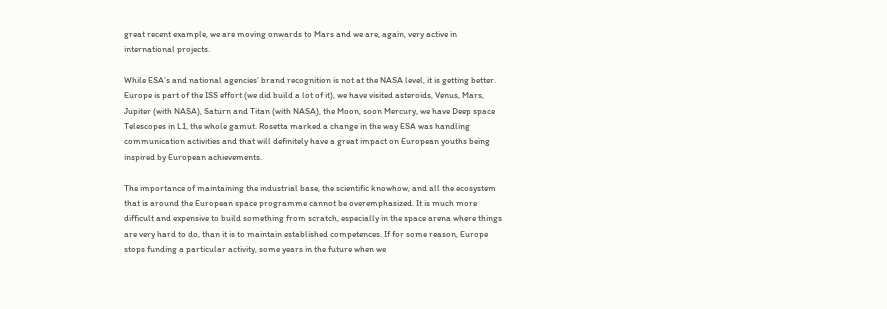great recent example, we are moving onwards to Mars and we are, again, very active in international projects.

While ESA’s and national agencies’ brand recognition is not at the NASA level, it is getting better. Europe is part of the ISS effort (we did build a lot of it), we have visited asteroids, Venus, Mars, Jupiter (with NASA), Saturn and Titan (with NASA), the Moon, soon Mercury, we have Deep space Telescopes in L1, the whole gamut. Rosetta marked a change in the way ESA was handling communication activities and that will definitely have a great impact on European youths being inspired by European achievements.

The importance of maintaining the industrial base, the scientific knowhow, and all the ecosystem that is around the European space programme cannot be overemphasized. It is much more difficult and expensive to build something from scratch, especially in the space arena where things are very hard to do, than it is to maintain established competences. If for some reason, Europe stops funding a particular activity, some years in the future when we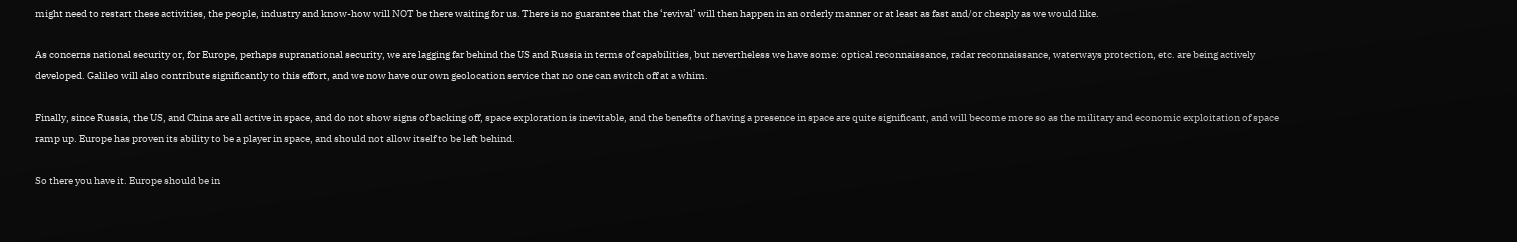might need to restart these activities, the people, industry and know-how will NOT be there waiting for us. There is no guarantee that the ‘revival’ will then happen in an orderly manner or at least as fast and/or cheaply as we would like.

As concerns national security or, for Europe, perhaps supranational security, we are lagging far behind the US and Russia in terms of capabilities, but nevertheless we have some: optical reconnaissance, radar reconnaissance, waterways protection, etc. are being actively developed. Galileo will also contribute significantly to this effort, and we now have our own geolocation service that no one can switch off at a whim.

Finally, since Russia, the US, and China are all active in space, and do not show signs of backing off, space exploration is inevitable, and the benefits of having a presence in space are quite significant, and will become more so as the military and economic exploitation of space ramp up. Europe has proven its ability to be a player in space, and should not allow itself to be left behind.

So there you have it. Europe should be in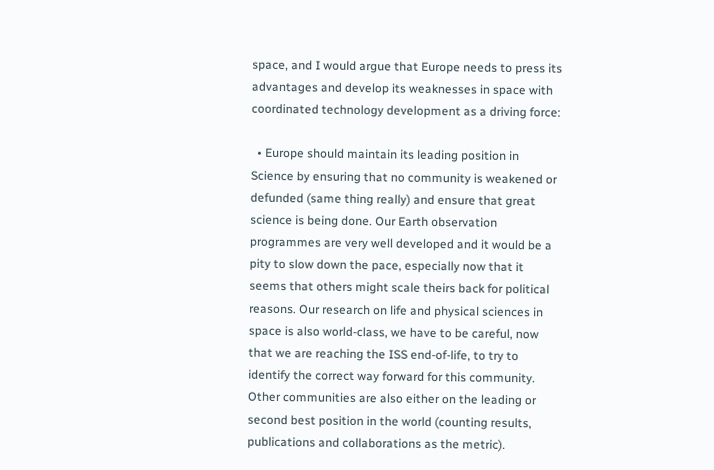space, and I would argue that Europe needs to press its advantages and develop its weaknesses in space with coordinated technology development as a driving force:

  • Europe should maintain its leading position in Science by ensuring that no community is weakened or defunded (same thing really) and ensure that great science is being done. Our Earth observation programmes are very well developed and it would be a pity to slow down the pace, especially now that it seems that others might scale theirs back for political reasons. Our research on life and physical sciences in space is also world-class, we have to be careful, now that we are reaching the ISS end-of-life, to try to identify the correct way forward for this community. Other communities are also either on the leading or second best position in the world (counting results, publications and collaborations as the metric).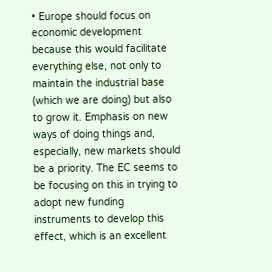• Europe should focus on economic development because this would facilitate everything else, not only to maintain the industrial base (which we are doing) but also to grow it. Emphasis on new ways of doing things and, especially, new markets should be a priority. The EC seems to be focusing on this in trying to adopt new funding instruments to develop this effect, which is an excellent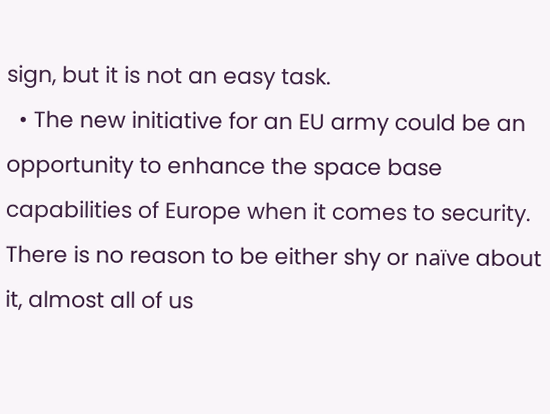sign, but it is not an easy task.
  • The new initiative for an EU army could be an opportunity to enhance the space base capabilities of Europe when it comes to security. There is no reason to be either shy or naïve about it, almost all of us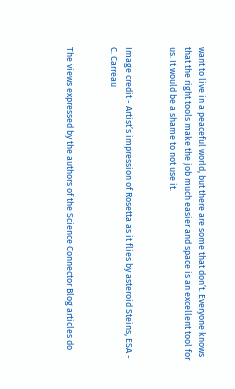want to live in a peaceful world, but there are some that don’t. Everyone knows that the right tools make the job much easier and space is an excellent tool for us. It would be a shame to not use it.


Image credit - Artist’s impression of Rosetta as it flies by asteroid Steins, ESA - C. Carreau


The views expressed by the authors of the Science Connector Blog articles do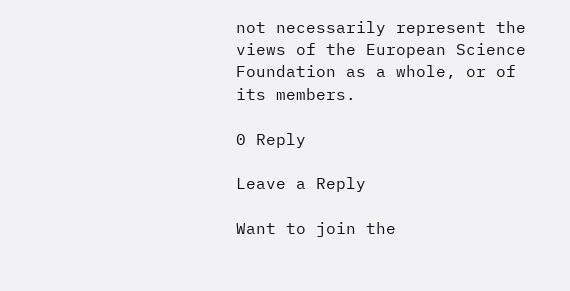not necessarily represent the views of the European Science Foundation as a whole, or of its members.

0 Reply

Leave a Reply

Want to join the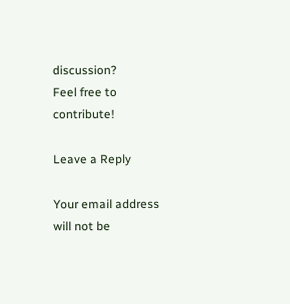discussion?
Feel free to contribute!

Leave a Reply

Your email address will not be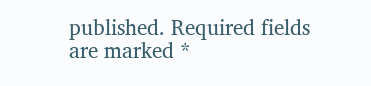published. Required fields are marked *